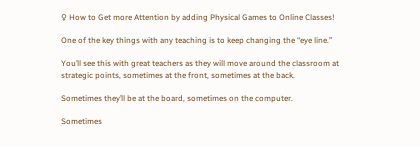♀ How to Get more Attention by adding Physical Games to Online Classes!

One of the key things with any teaching is to keep changing the “eye line.”

You’ll see this with great teachers as they will move around the classroom at strategic points, sometimes at the front, sometimes at the back.

Sometimes they’ll be at the board, sometimes on the computer.

Sometimes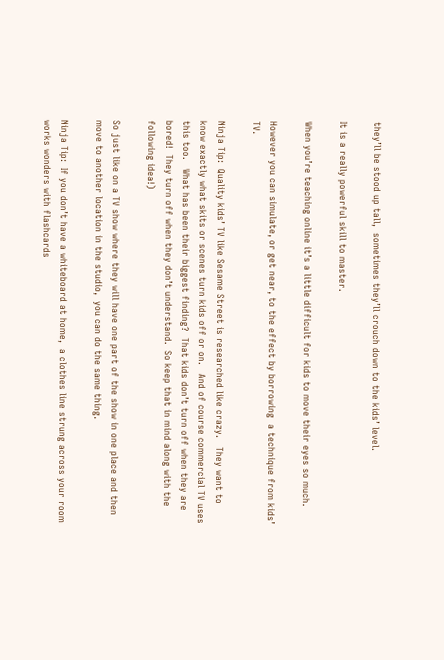they’ll be stood up tall,  sometimes they’ll crouch down to the kids’ level.

It is a really powerful skill to master.

When you’re teaching online it’s a little difficult for kids to move their eyes so much.

However you can simulate, or get near, to the effect by borrowing  a technique from kids’ TV.

Ninja Tip:  Quality kids’ TV like Sesame Street is researched like crazy.   They want to know exactly what skits or scenes turn kids off or on.   And of course commercial TV uses this too.   What has been their biggest finding?  That kids don’t turn off when they are bored!  They turn off when they don’t understand.  So keep that in mind along with the following idea!)

So just like on a TV show where they will have one part of the show in one place and then move to another location in the studio,  you can do the same thing.

Ninja Tip:  If you don’t have a whiteboard at home,  a clothes line strung across your room works wonders with flashcards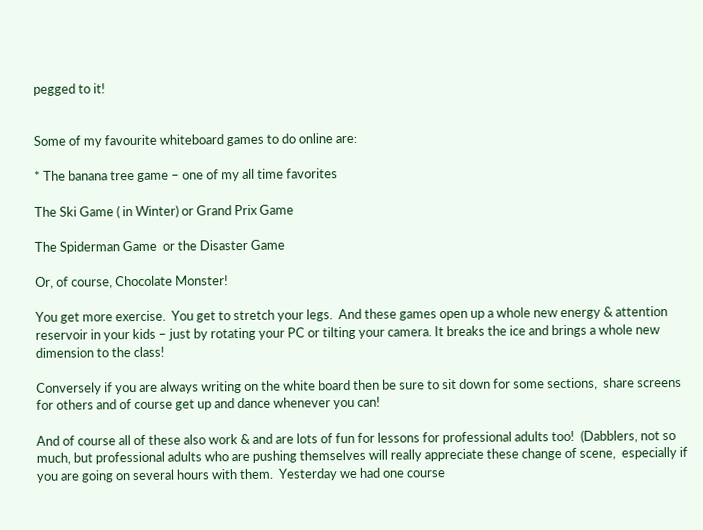pegged to it!


Some of my favourite whiteboard games to do online are:

* The banana tree game – one of my all time favorites

The Ski Game ( in Winter) or Grand Prix Game

The Spiderman Game  or the Disaster Game

Or, of course, Chocolate Monster!

You get more exercise.  You get to stretch your legs.  And these games open up a whole new energy & attention reservoir in your kids – just by rotating your PC or tilting your camera. It breaks the ice and brings a whole new dimension to the class!

Conversely if you are always writing on the white board then be sure to sit down for some sections,  share screens for others and of course get up and dance whenever you can!

And of course all of these also work & and are lots of fun for lessons for professional adults too!  (Dabblers, not so much, but professional adults who are pushing themselves will really appreciate these change of scene,  especially if you are going on several hours with them.  Yesterday we had one course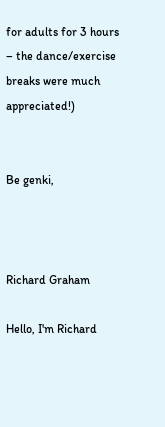for adults for 3 hours – the dance/exercise breaks were much appreciated!)


Be genki,



Richard Graham

Hello, I'm Richard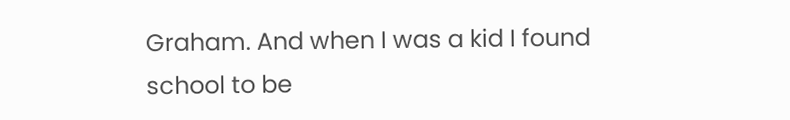Graham. And when I was a kid I found school to be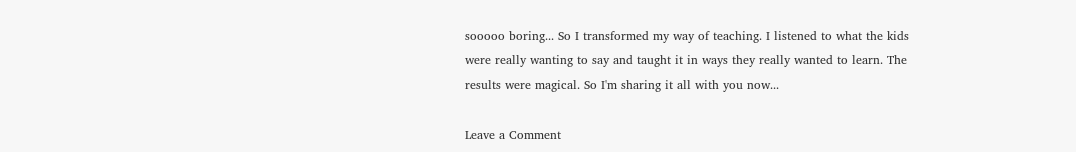sooooo boring... So I transformed my way of teaching. I listened to what the kids were really wanting to say and taught it in ways they really wanted to learn. The results were magical. So I'm sharing it all with you now...

Leave a Comment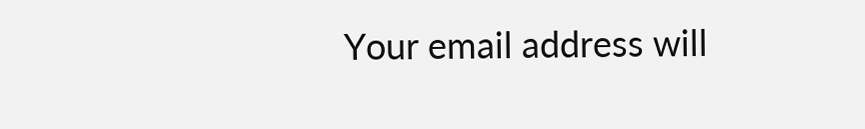Your email address will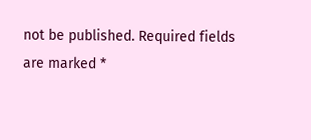not be published. Required fields are marked *